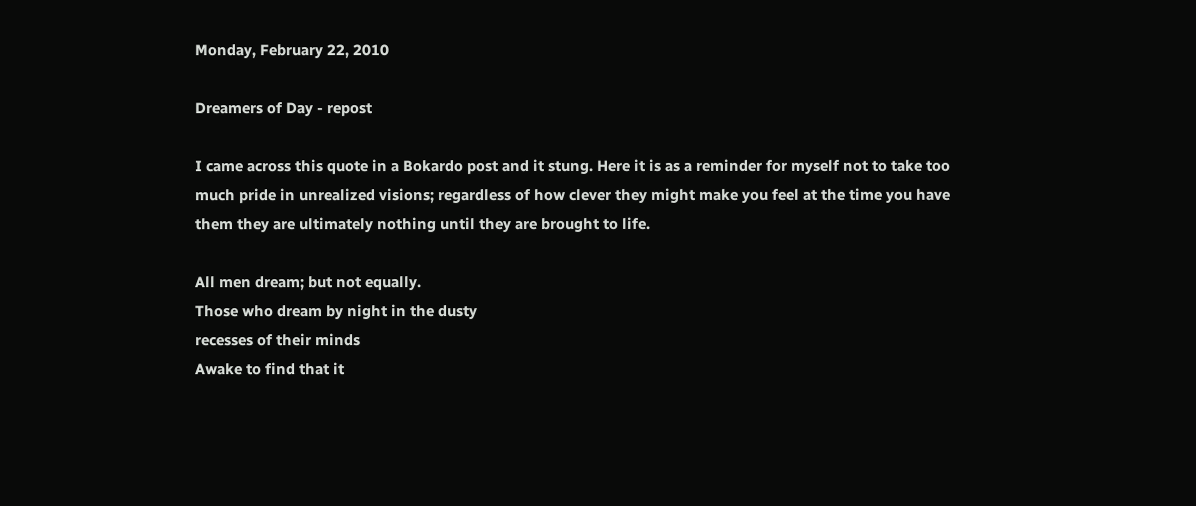Monday, February 22, 2010

Dreamers of Day - repost

I came across this quote in a Bokardo post and it stung. Here it is as a reminder for myself not to take too much pride in unrealized visions; regardless of how clever they might make you feel at the time you have them they are ultimately nothing until they are brought to life.

All men dream; but not equally.
Those who dream by night in the dusty
recesses of their minds
Awake to find that it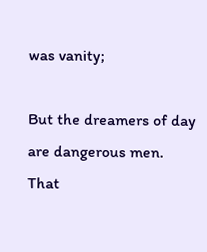was vanity;

But the dreamers of day are dangerous men.
That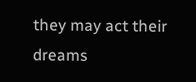they may act their dreams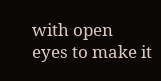with open
eyes to make it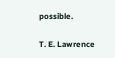possible.

T. E. Lawrence